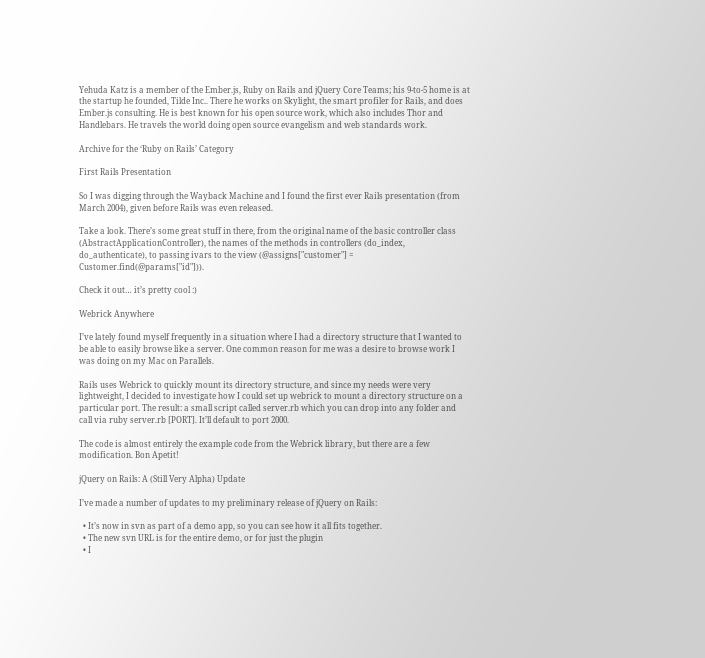Yehuda Katz is a member of the Ember.js, Ruby on Rails and jQuery Core Teams; his 9-to-5 home is at the startup he founded, Tilde Inc.. There he works on Skylight, the smart profiler for Rails, and does Ember.js consulting. He is best known for his open source work, which also includes Thor and Handlebars. He travels the world doing open source evangelism and web standards work.

Archive for the ‘Ruby on Rails’ Category

First Rails Presentation

So I was digging through the Wayback Machine and I found the first ever Rails presentation (from March 2004), given before Rails was even released.

Take a look. There’s some great stuff in there, from the original name of the basic controller class (AbstractApplicationController), the names of the methods in controllers (do_index, do_authenticate), to passing ivars to the view (@assigns["customer"] = Customer.find(@params["id"])).

Check it out… it’s pretty cool :)

Webrick Anywhere

I’ve lately found myself frequently in a situation where I had a directory structure that I wanted to be able to easily browse like a server. One common reason for me was a desire to browse work I was doing on my Mac on Parallels.

Rails uses Webrick to quickly mount its directory structure, and since my needs were very lightweight, I decided to investigate how I could set up webrick to mount a directory structure on a particular port. The result: a small script called server.rb which you can drop into any folder and call via ruby server.rb [PORT]. It’ll default to port 2000.

The code is almost entirely the example code from the Webrick library, but there are a few modification. Bon Apetit!

jQuery on Rails: A (Still Very Alpha) Update

I’ve made a number of updates to my preliminary release of jQuery on Rails:

  • It’s now in svn as part of a demo app, so you can see how it all fits together.
  • The new svn URL is for the entire demo, or for just the plugin
  • I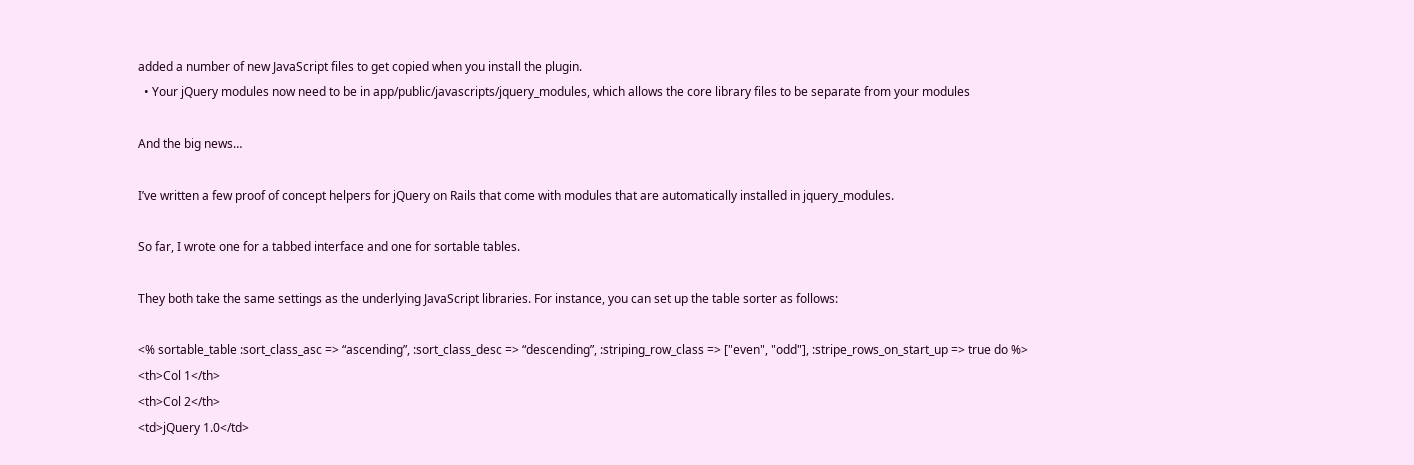added a number of new JavaScript files to get copied when you install the plugin.
  • Your jQuery modules now need to be in app/public/javascripts/jquery_modules, which allows the core library files to be separate from your modules

And the big news…

I’ve written a few proof of concept helpers for jQuery on Rails that come with modules that are automatically installed in jquery_modules.

So far, I wrote one for a tabbed interface and one for sortable tables.

They both take the same settings as the underlying JavaScript libraries. For instance, you can set up the table sorter as follows:

<% sortable_table :sort_class_asc => “ascending”, :sort_class_desc => “descending”, :striping_row_class => ["even", "odd"], :stripe_rows_on_start_up => true do %>
<th>Col 1</th>
<th>Col 2</th>
<td>jQuery 1.0</td>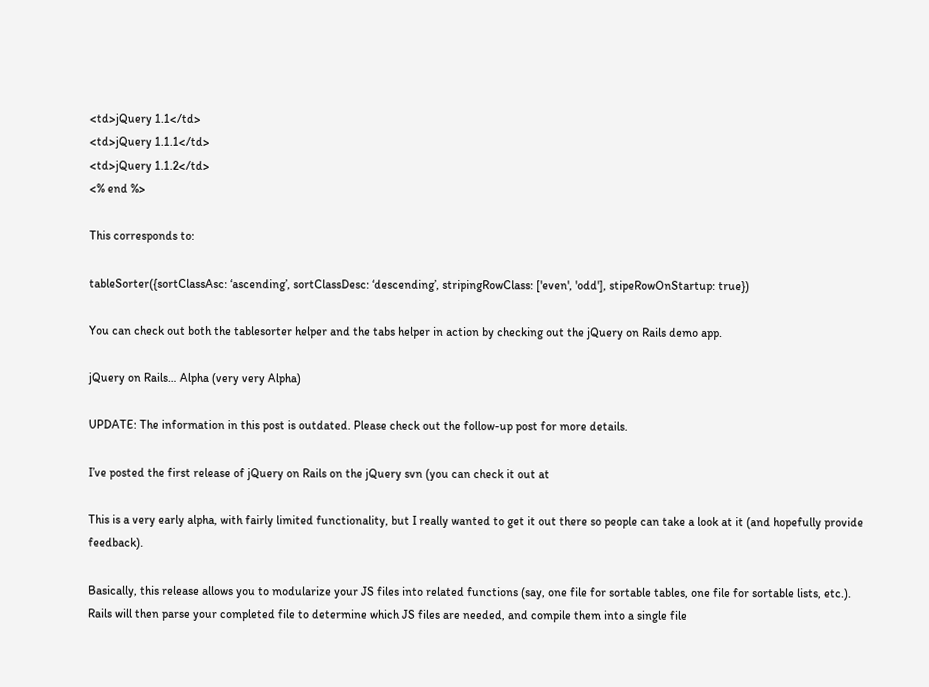<td>jQuery 1.1</td>
<td>jQuery 1.1.1</td>
<td>jQuery 1.1.2</td>
<% end %>

This corresponds to:

tableSorter({sortClassAsc: ‘ascending’, sortClassDesc: ‘descending’, stripingRowClass: ['even', 'odd'], stipeRowOnStartup: true})

You can check out both the tablesorter helper and the tabs helper in action by checking out the jQuery on Rails demo app.

jQuery on Rails… Alpha (very very Alpha)

UPDATE: The information in this post is outdated. Please check out the follow-up post for more details.

I’ve posted the first release of jQuery on Rails on the jQuery svn (you can check it out at

This is a very early alpha, with fairly limited functionality, but I really wanted to get it out there so people can take a look at it (and hopefully provide feedback).

Basically, this release allows you to modularize your JS files into related functions (say, one file for sortable tables, one file for sortable lists, etc.). Rails will then parse your completed file to determine which JS files are needed, and compile them into a single file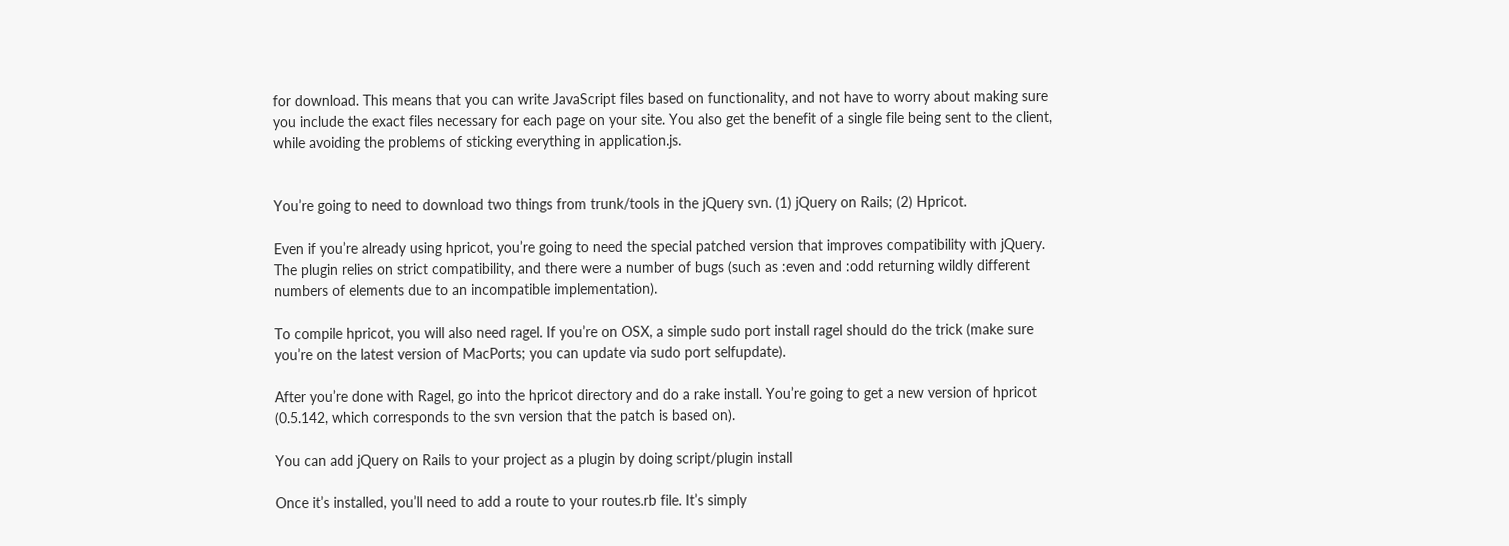for download. This means that you can write JavaScript files based on functionality, and not have to worry about making sure you include the exact files necessary for each page on your site. You also get the benefit of a single file being sent to the client, while avoiding the problems of sticking everything in application.js.


You’re going to need to download two things from trunk/tools in the jQuery svn. (1) jQuery on Rails; (2) Hpricot.

Even if you’re already using hpricot, you’re going to need the special patched version that improves compatibility with jQuery. The plugin relies on strict compatibility, and there were a number of bugs (such as :even and :odd returning wildly different numbers of elements due to an incompatible implementation).

To compile hpricot, you will also need ragel. If you’re on OSX, a simple sudo port install ragel should do the trick (make sure you’re on the latest version of MacPorts; you can update via sudo port selfupdate).

After you’re done with Ragel, go into the hpricot directory and do a rake install. You’re going to get a new version of hpricot (0.5.142, which corresponds to the svn version that the patch is based on).

You can add jQuery on Rails to your project as a plugin by doing script/plugin install

Once it’s installed, you’ll need to add a route to your routes.rb file. It’s simply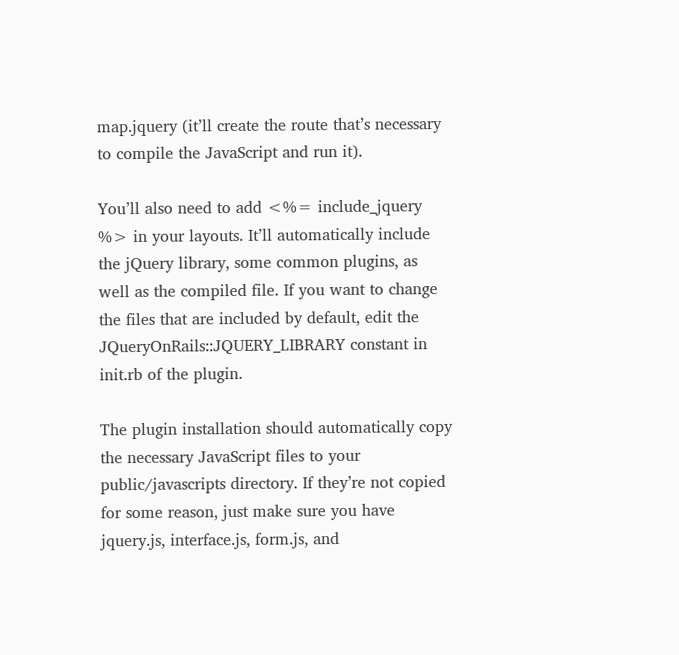map.jquery (it’ll create the route that’s necessary to compile the JavaScript and run it).

You’ll also need to add <%= include_jquery %> in your layouts. It’ll automatically include the jQuery library, some common plugins, as well as the compiled file. If you want to change the files that are included by default, edit the JQueryOnRails::JQUERY_LIBRARY constant in init.rb of the plugin.

The plugin installation should automatically copy the necessary JavaScript files to your public/javascripts directory. If they’re not copied for some reason, just make sure you have jquery.js, interface.js, form.js, and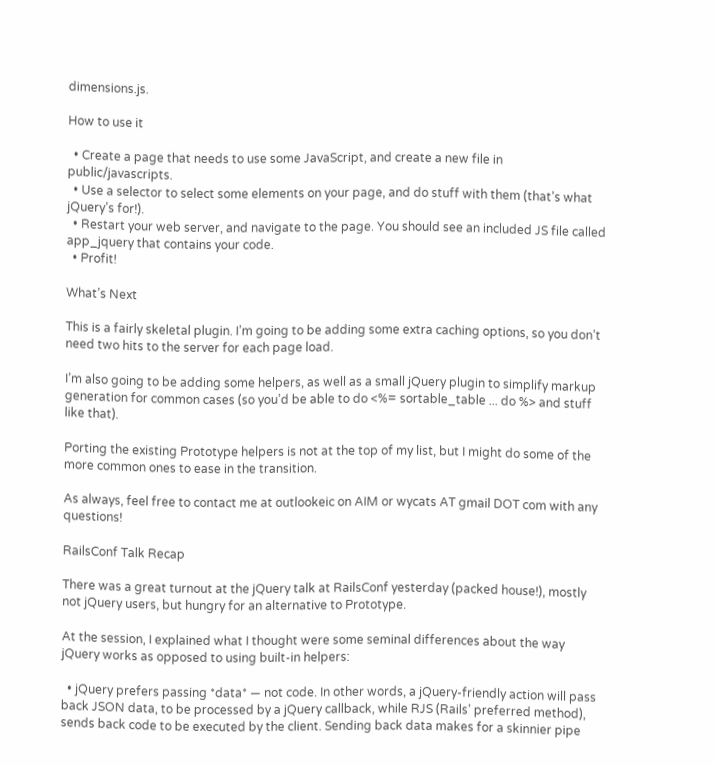dimensions.js.

How to use it

  • Create a page that needs to use some JavaScript, and create a new file in public/javascripts.
  • Use a selector to select some elements on your page, and do stuff with them (that’s what jQuery’s for!).
  • Restart your web server, and navigate to the page. You should see an included JS file called app_jquery that contains your code.
  • Profit!

What’s Next

This is a fairly skeletal plugin. I’m going to be adding some extra caching options, so you don’t need two hits to the server for each page load.

I’m also going to be adding some helpers, as well as a small jQuery plugin to simplify markup generation for common cases (so you’d be able to do <%= sortable_table ... do %> and stuff like that).

Porting the existing Prototype helpers is not at the top of my list, but I might do some of the more common ones to ease in the transition.

As always, feel free to contact me at outlookeic on AIM or wycats AT gmail DOT com with any questions!

RailsConf Talk Recap

There was a great turnout at the jQuery talk at RailsConf yesterday (packed house!), mostly not jQuery users, but hungry for an alternative to Prototype.

At the session, I explained what I thought were some seminal differences about the way jQuery works as opposed to using built-in helpers:

  • jQuery prefers passing *data* — not code. In other words, a jQuery-friendly action will pass back JSON data, to be processed by a jQuery callback, while RJS (Rails’ preferred method), sends back code to be executed by the client. Sending back data makes for a skinnier pipe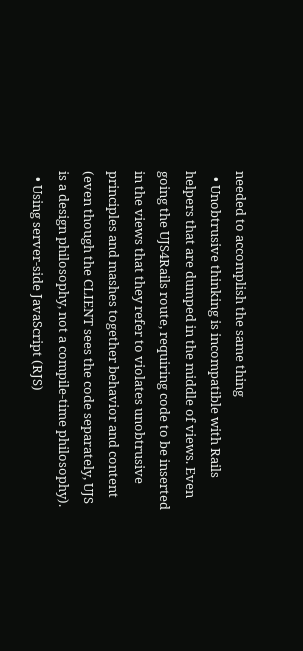needed to accomplish the same thing
  • Unobtrusive thinking is incompatible with Rails helpers that are dumped in the middle of views. Even going the UJS4Rails route, requiring code to be inserted in the views that they refer to violates unobtrusive principles and mashes together behavior and content (even though the CLIENT sees the code separately, UJS is a design philosophy, not a compile-time philosophy).
  • Using server-side JavaScript (RJS)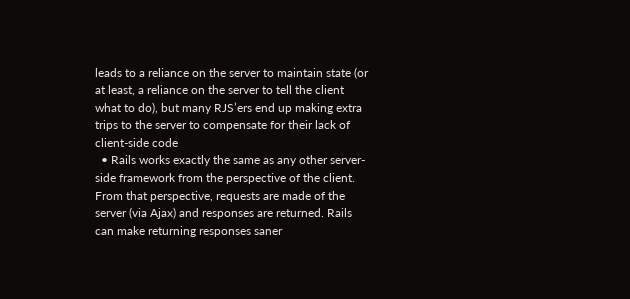leads to a reliance on the server to maintain state (or at least, a reliance on the server to tell the client what to do), but many RJS’ers end up making extra trips to the server to compensate for their lack of client-side code
  • Rails works exactly the same as any other server-side framework from the perspective of the client. From that perspective, requests are made of the server (via Ajax) and responses are returned. Rails can make returning responses saner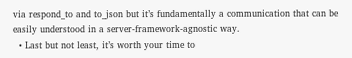via respond_to and to_json but it’s fundamentally a communication that can be easily understood in a server-framework-agnostic way.
  • Last but not least, it’s worth your time to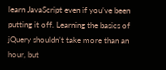learn JavaScript even if you’ve been putting it off. Learning the basics of jQuery shouldn’t take more than an hour, but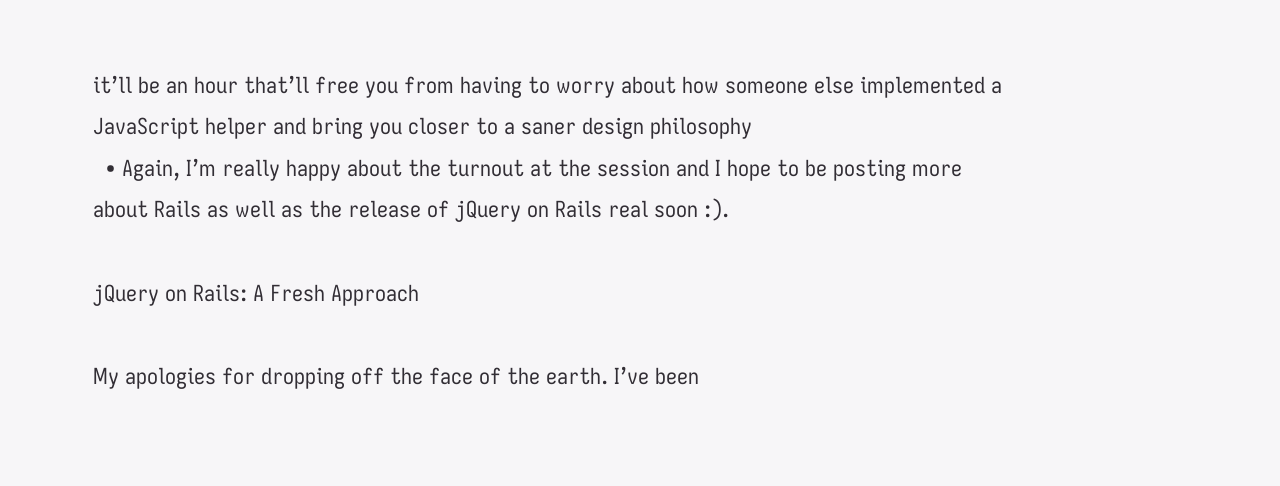it’ll be an hour that’ll free you from having to worry about how someone else implemented a JavaScript helper and bring you closer to a saner design philosophy
  • Again, I’m really happy about the turnout at the session and I hope to be posting more about Rails as well as the release of jQuery on Rails real soon :).

jQuery on Rails: A Fresh Approach

My apologies for dropping off the face of the earth. I’ve been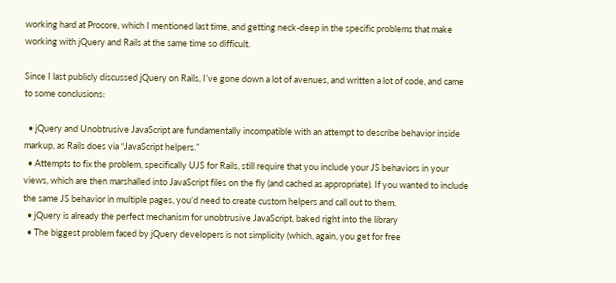working hard at Procore, which I mentioned last time, and getting neck-deep in the specific problems that make working with jQuery and Rails at the same time so difficult.

Since I last publicly discussed jQuery on Rails, I’ve gone down a lot of avenues, and written a lot of code, and came to some conclusions:

  • jQuery and Unobtrusive JavaScript are fundamentally incompatible with an attempt to describe behavior inside markup, as Rails does via “JavaScript helpers.”
  • Attempts to fix the problem, specifically UJS for Rails, still require that you include your JS behaviors in your views, which are then marshalled into JavaScript files on the fly (and cached as appropriate). If you wanted to include the same JS behavior in multiple pages, you’d need to create custom helpers and call out to them.
  • jQuery is already the perfect mechanism for unobtrusive JavaScript, baked right into the library
  • The biggest problem faced by jQuery developers is not simplicity (which, again, you get for free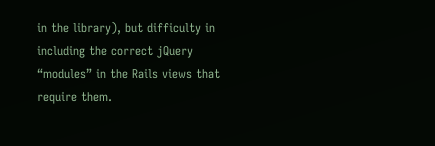in the library), but difficulty in including the correct jQuery “modules” in the Rails views that require them.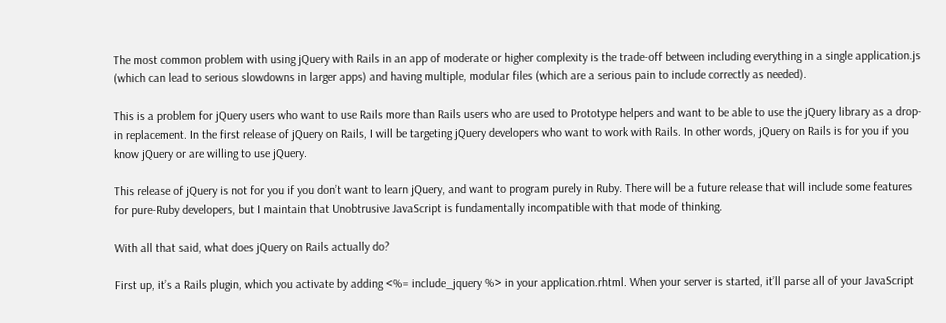The most common problem with using jQuery with Rails in an app of moderate or higher complexity is the trade-off between including everything in a single application.js (which can lead to serious slowdowns in larger apps) and having multiple, modular files (which are a serious pain to include correctly as needed).

This is a problem for jQuery users who want to use Rails more than Rails users who are used to Prototype helpers and want to be able to use the jQuery library as a drop-in replacement. In the first release of jQuery on Rails, I will be targeting jQuery developers who want to work with Rails. In other words, jQuery on Rails is for you if you know jQuery or are willing to use jQuery.

This release of jQuery is not for you if you don’t want to learn jQuery, and want to program purely in Ruby. There will be a future release that will include some features for pure-Ruby developers, but I maintain that Unobtrusive JavaScript is fundamentally incompatible with that mode of thinking.

With all that said, what does jQuery on Rails actually do?

First up, it’s a Rails plugin, which you activate by adding <%= include_jquery %> in your application.rhtml. When your server is started, it’ll parse all of your JavaScript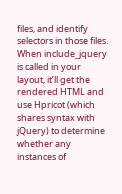files, and identify selectors in those files. When include_jquery is called in your layout, it’ll get the rendered HTML and use Hpricot (which shares syntax with jQuery) to determine whether any instances of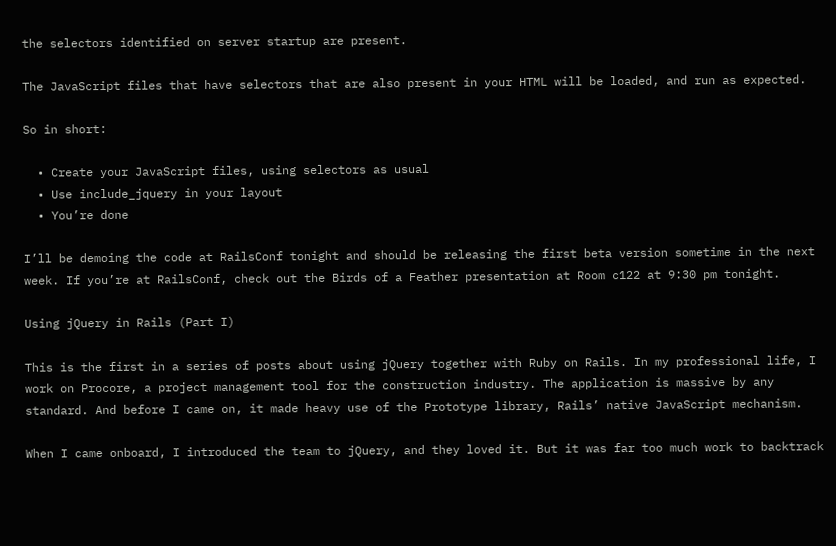the selectors identified on server startup are present.

The JavaScript files that have selectors that are also present in your HTML will be loaded, and run as expected.

So in short:

  • Create your JavaScript files, using selectors as usual
  • Use include_jquery in your layout
  • You’re done

I’ll be demoing the code at RailsConf tonight and should be releasing the first beta version sometime in the next week. If you’re at RailsConf, check out the Birds of a Feather presentation at Room c122 at 9:30 pm tonight.

Using jQuery in Rails (Part I)

This is the first in a series of posts about using jQuery together with Ruby on Rails. In my professional life, I work on Procore, a project management tool for the construction industry. The application is massive by any standard. And before I came on, it made heavy use of the Prototype library, Rails’ native JavaScript mechanism.

When I came onboard, I introduced the team to jQuery, and they loved it. But it was far too much work to backtrack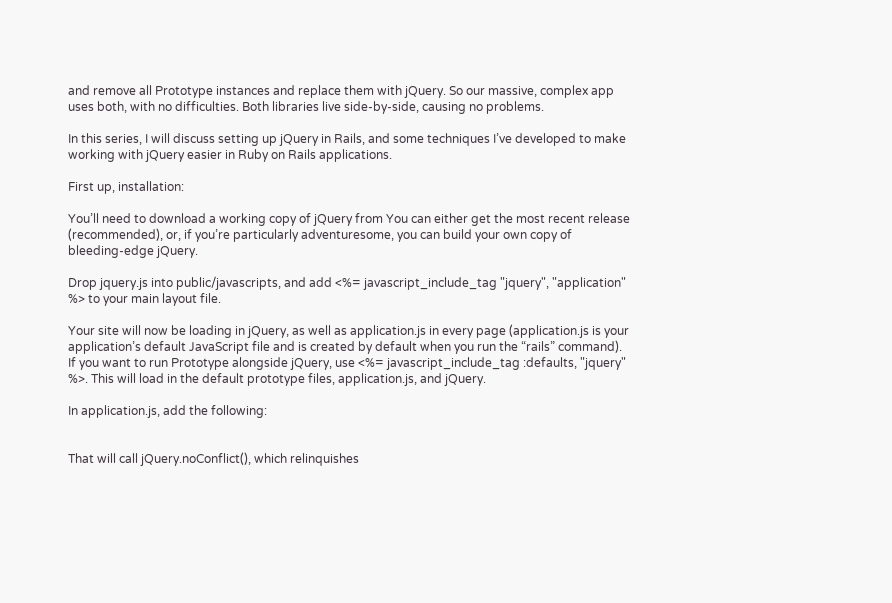and remove all Prototype instances and replace them with jQuery. So our massive, complex app uses both, with no difficulties. Both libraries live side-by-side, causing no problems.

In this series, I will discuss setting up jQuery in Rails, and some techniques I’ve developed to make working with jQuery easier in Ruby on Rails applications.

First up, installation:

You’ll need to download a working copy of jQuery from You can either get the most recent release (recommended), or, if you’re particularly adventuresome, you can build your own copy of bleeding-edge jQuery.

Drop jquery.js into public/javascripts, and add <%= javascript_include_tag "jquery", "application" %> to your main layout file.

Your site will now be loading in jQuery, as well as application.js in every page (application.js is your application’s default JavaScript file and is created by default when you run the “rails” command). If you want to run Prototype alongside jQuery, use <%= javascript_include_tag :defaults, "jquery" %>. This will load in the default prototype files, application.js, and jQuery.

In application.js, add the following:


That will call jQuery.noConflict(), which relinquishes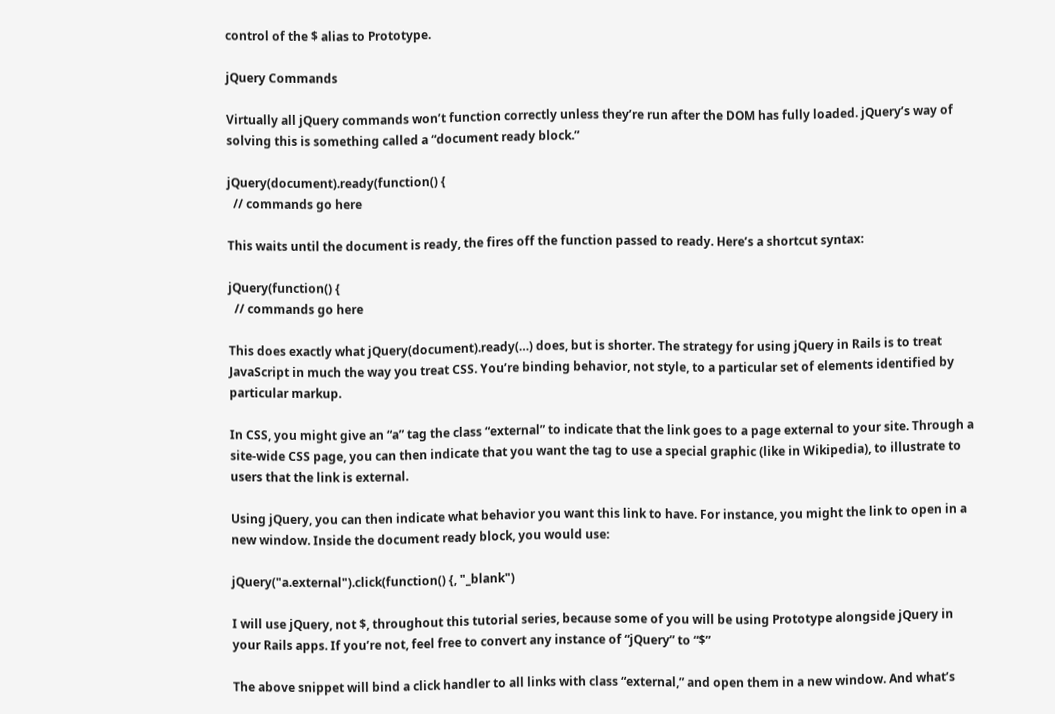control of the $ alias to Prototype.

jQuery Commands

Virtually all jQuery commands won’t function correctly unless they’re run after the DOM has fully loaded. jQuery’s way of solving this is something called a “document ready block.”

jQuery(document).ready(function() {
  // commands go here

This waits until the document is ready, the fires off the function passed to ready. Here’s a shortcut syntax:

jQuery(function() {
  // commands go here

This does exactly what jQuery(document).ready(…) does, but is shorter. The strategy for using jQuery in Rails is to treat JavaScript in much the way you treat CSS. You’re binding behavior, not style, to a particular set of elements identified by particular markup.

In CSS, you might give an “a” tag the class “external” to indicate that the link goes to a page external to your site. Through a site-wide CSS page, you can then indicate that you want the tag to use a special graphic (like in Wikipedia), to illustrate to users that the link is external.

Using jQuery, you can then indicate what behavior you want this link to have. For instance, you might the link to open in a new window. Inside the document ready block, you would use:

jQuery("a.external").click(function() {, "_blank")

I will use jQuery, not $, throughout this tutorial series, because some of you will be using Prototype alongside jQuery in your Rails apps. If you’re not, feel free to convert any instance of “jQuery” to “$”

The above snippet will bind a click handler to all links with class “external,” and open them in a new window. And what’s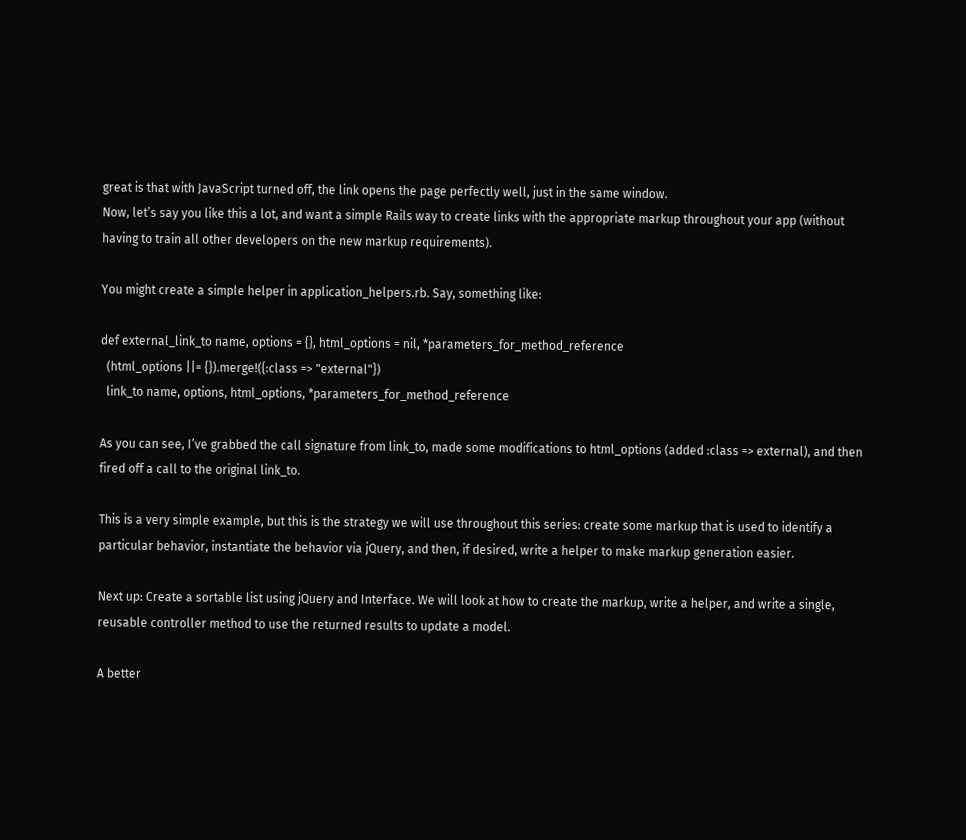great is that with JavaScript turned off, the link opens the page perfectly well, just in the same window.
Now, let’s say you like this a lot, and want a simple Rails way to create links with the appropriate markup throughout your app (without having to train all other developers on the new markup requirements).

You might create a simple helper in application_helpers.rb. Say, something like:

def external_link_to name, options = {}, html_options = nil, *parameters_for_method_reference
  (html_options ||= {}).merge!({:class => "external"})
  link_to name, options, html_options, *parameters_for_method_reference

As you can see, I’ve grabbed the call signature from link_to, made some modifications to html_options (added :class => external), and then fired off a call to the original link_to.

This is a very simple example, but this is the strategy we will use throughout this series: create some markup that is used to identify a particular behavior, instantiate the behavior via jQuery, and then, if desired, write a helper to make markup generation easier.

Next up: Create a sortable list using jQuery and Interface. We will look at how to create the markup, write a helper, and write a single, reusable controller method to use the returned results to update a model.

A better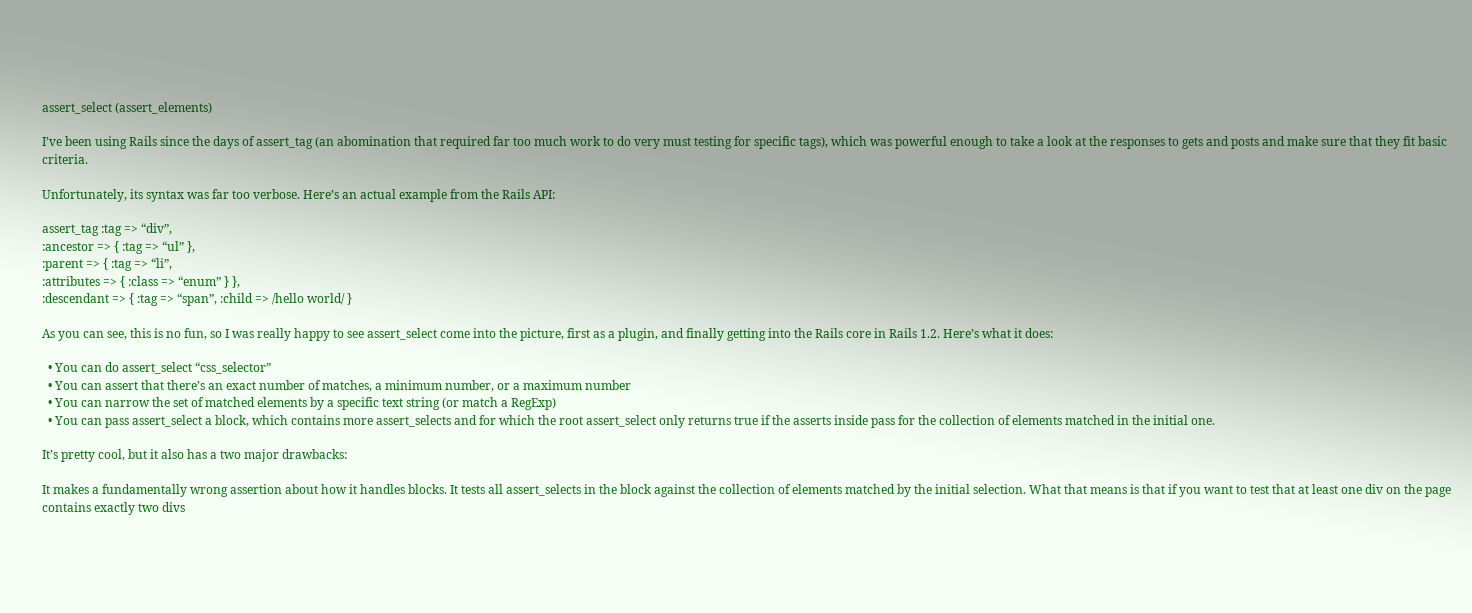assert_select (assert_elements)

I’ve been using Rails since the days of assert_tag (an abomination that required far too much work to do very must testing for specific tags), which was powerful enough to take a look at the responses to gets and posts and make sure that they fit basic criteria.

Unfortunately, its syntax was far too verbose. Here’s an actual example from the Rails API:

assert_tag :tag => “div”,
:ancestor => { :tag => “ul” },
:parent => { :tag => “li”,
:attributes => { :class => “enum” } },
:descendant => { :tag => “span”, :child => /hello world/ }

As you can see, this is no fun, so I was really happy to see assert_select come into the picture, first as a plugin, and finally getting into the Rails core in Rails 1.2. Here’s what it does:

  • You can do assert_select “css_selector”
  • You can assert that there’s an exact number of matches, a minimum number, or a maximum number
  • You can narrow the set of matched elements by a specific text string (or match a RegExp)
  • You can pass assert_select a block, which contains more assert_selects and for which the root assert_select only returns true if the asserts inside pass for the collection of elements matched in the initial one.

It’s pretty cool, but it also has a two major drawbacks:

It makes a fundamentally wrong assertion about how it handles blocks. It tests all assert_selects in the block against the collection of elements matched by the initial selection. What that means is that if you want to test that at least one div on the page contains exactly two divs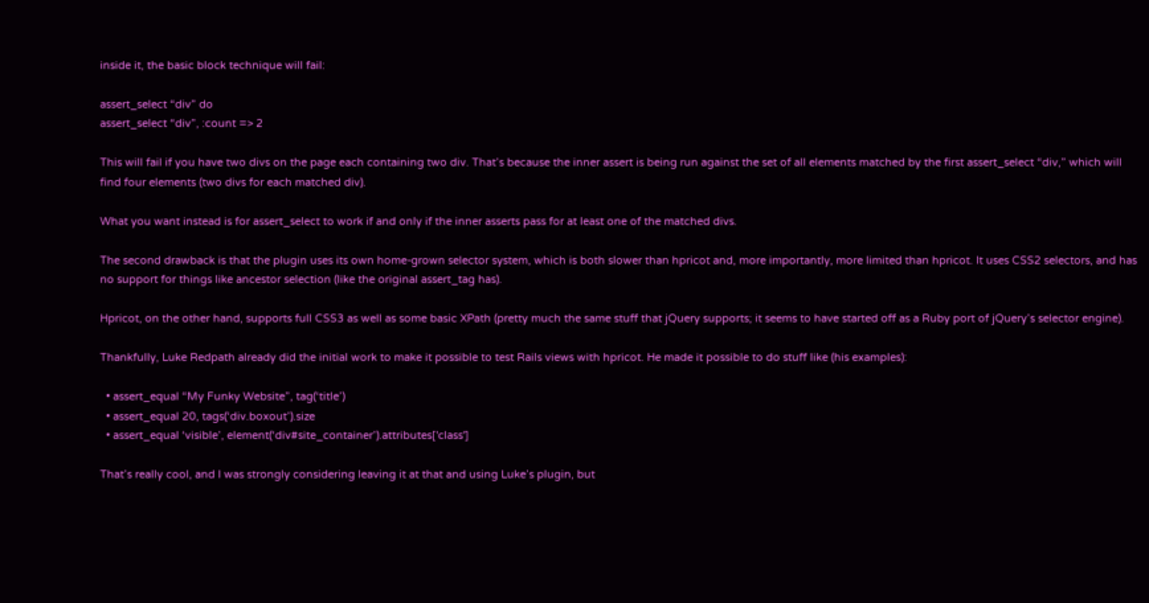inside it, the basic block technique will fail:

assert_select “div” do
assert_select “div”, :count => 2

This will fail if you have two divs on the page each containing two div. That’s because the inner assert is being run against the set of all elements matched by the first assert_select “div,” which will find four elements (two divs for each matched div).

What you want instead is for assert_select to work if and only if the inner asserts pass for at least one of the matched divs.

The second drawback is that the plugin uses its own home-grown selector system, which is both slower than hpricot and, more importantly, more limited than hpricot. It uses CSS2 selectors, and has no support for things like ancestor selection (like the original assert_tag has).

Hpricot, on the other hand, supports full CSS3 as well as some basic XPath (pretty much the same stuff that jQuery supports; it seems to have started off as a Ruby port of jQuery’s selector engine).

Thankfully, Luke Redpath already did the initial work to make it possible to test Rails views with hpricot. He made it possible to do stuff like (his examples):

  • assert_equal “My Funky Website”, tag(‘title’)
  • assert_equal 20, tags(‘div.boxout’).size
  • assert_equal ‘visible’, element(‘div#site_container’).attributes['class']

That’s really cool, and I was strongly considering leaving it at that and using Luke’s plugin, but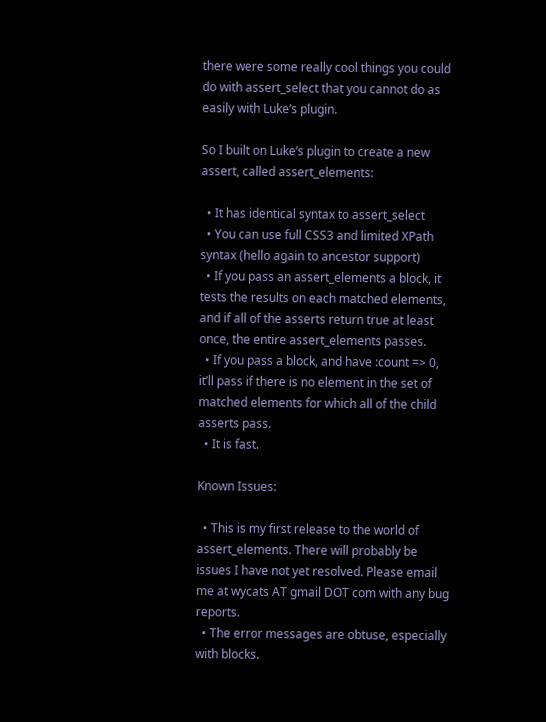there were some really cool things you could do with assert_select that you cannot do as easily with Luke’s plugin.

So I built on Luke’s plugin to create a new assert, called assert_elements:

  • It has identical syntax to assert_select
  • You can use full CSS3 and limited XPath syntax (hello again to ancestor support)
  • If you pass an assert_elements a block, it tests the results on each matched elements, and if all of the asserts return true at least once, the entire assert_elements passes.
  • If you pass a block, and have :count => 0, it’ll pass if there is no element in the set of matched elements for which all of the child asserts pass.
  • It is fast.

Known Issues:

  • This is my first release to the world of assert_elements. There will probably be issues I have not yet resolved. Please email me at wycats AT gmail DOT com with any bug reports.
  • The error messages are obtuse, especially with blocks.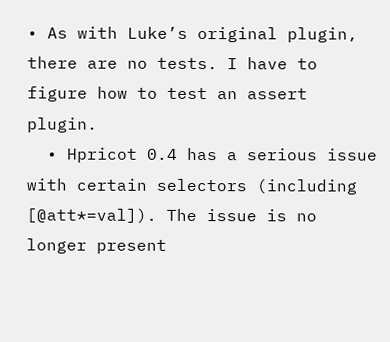• As with Luke’s original plugin, there are no tests. I have to figure how to test an assert plugin.
  • Hpricot 0.4 has a serious issue with certain selectors (including [@att*=val]). The issue is no longer present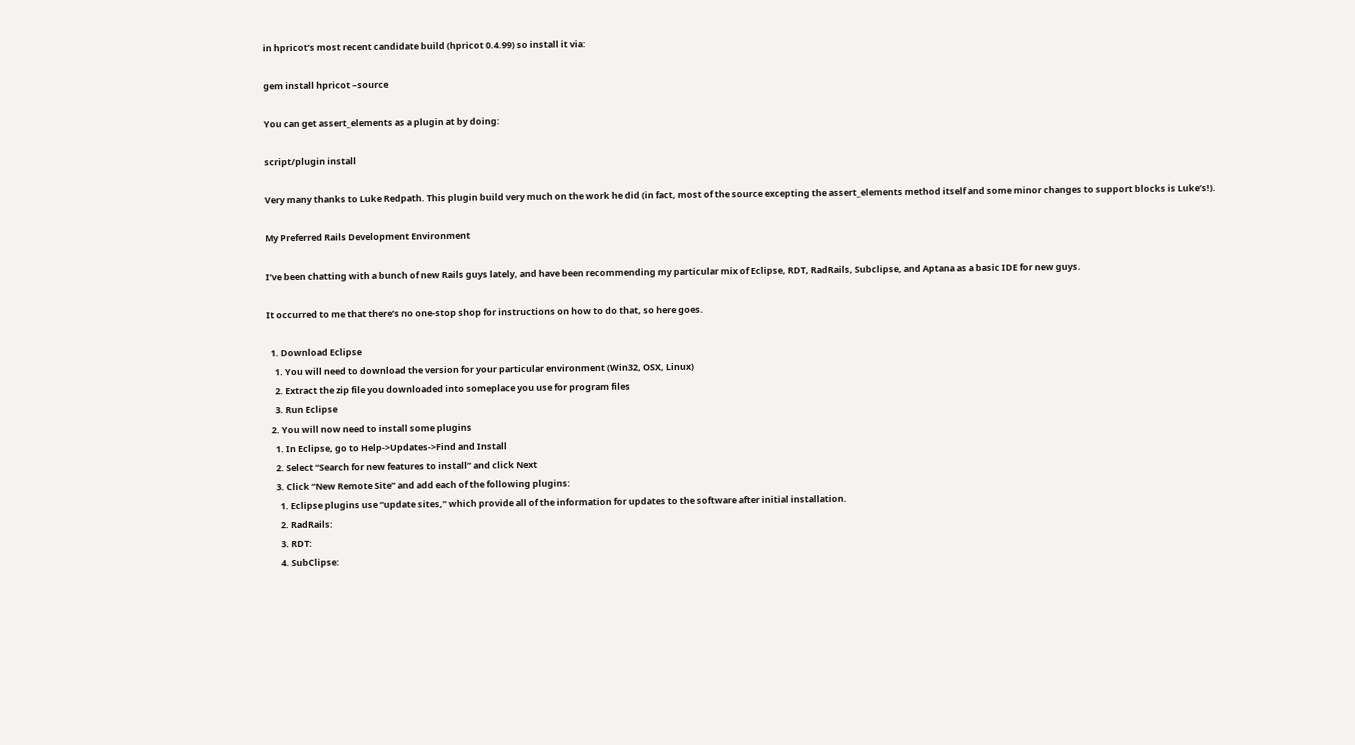in hpricot’s most recent candidate build (hpricot 0.4.99) so install it via:

gem install hpricot –source

You can get assert_elements as a plugin at by doing:

script/plugin install

Very many thanks to Luke Redpath. This plugin build very much on the work he did (in fact, most of the source excepting the assert_elements method itself and some minor changes to support blocks is Luke’s!).

My Preferred Rails Development Environment

I’ve been chatting with a bunch of new Rails guys lately, and have been recommending my particular mix of Eclipse, RDT, RadRails, Subclipse, and Aptana as a basic IDE for new guys.

It occurred to me that there’s no one-stop shop for instructions on how to do that, so here goes.

  1. Download Eclipse
    1. You will need to download the version for your particular environment (Win32, OSX, Linux)
    2. Extract the zip file you downloaded into someplace you use for program files
    3. Run Eclipse
  2. You will now need to install some plugins
    1. In Eclipse, go to Help->Updates->Find and Install
    2. Select “Search for new features to install” and click Next
    3. Click “New Remote Site” and add each of the following plugins:
      1. Eclipse plugins use “update sites,” which provide all of the information for updates to the software after initial installation.
      2. RadRails:
      3. RDT:
      4. SubClipse: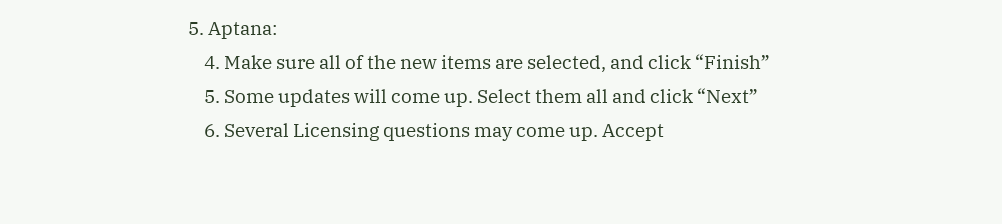5. Aptana:
    4. Make sure all of the new items are selected, and click “Finish”
    5. Some updates will come up. Select them all and click “Next”
    6. Several Licensing questions may come up. Accept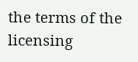the terms of the licensing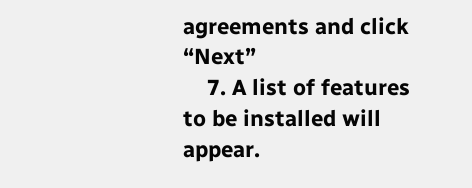agreements and click “Next”
    7. A list of features to be installed will appear.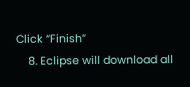Click “Finish”
    8. Eclipse will download all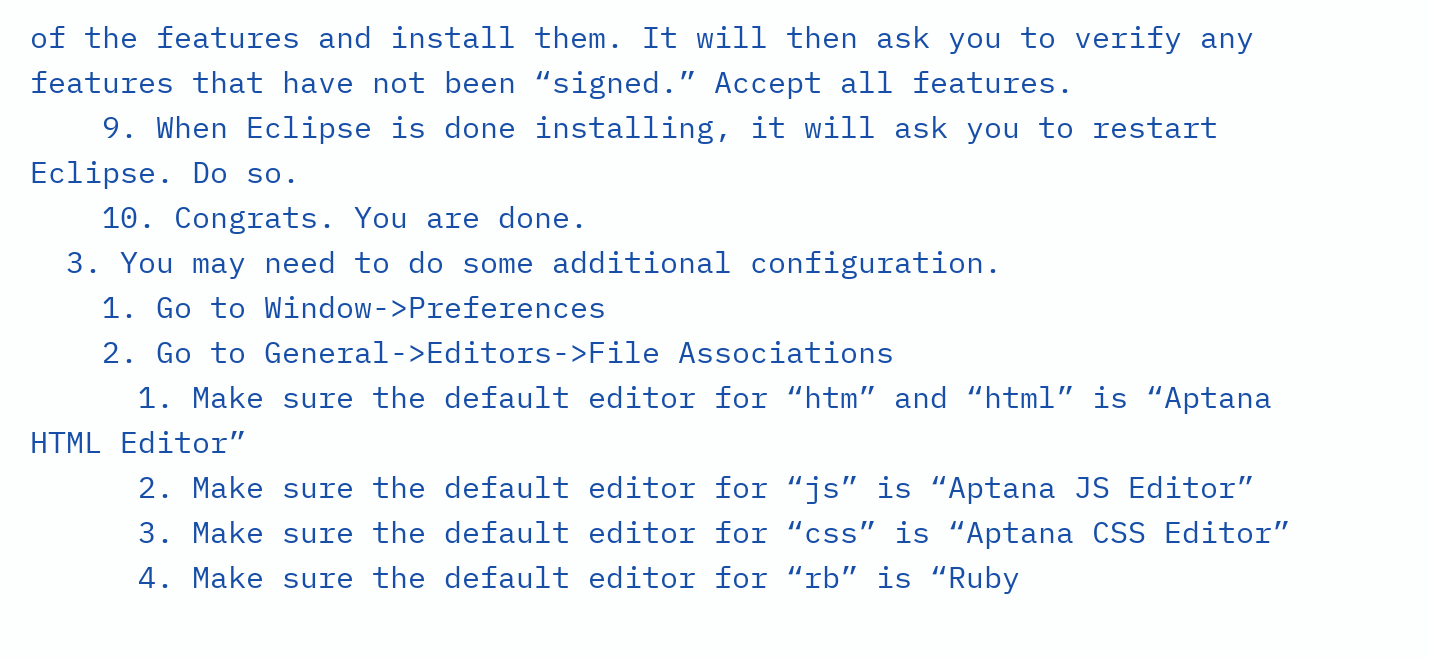of the features and install them. It will then ask you to verify any features that have not been “signed.” Accept all features.
    9. When Eclipse is done installing, it will ask you to restart Eclipse. Do so.
    10. Congrats. You are done.
  3. You may need to do some additional configuration.
    1. Go to Window->Preferences
    2. Go to General->Editors->File Associations
      1. Make sure the default editor for “htm” and “html” is “Aptana HTML Editor”
      2. Make sure the default editor for “js” is “Aptana JS Editor”
      3. Make sure the default editor for “css” is “Aptana CSS Editor”
      4. Make sure the default editor for “rb” is “Ruby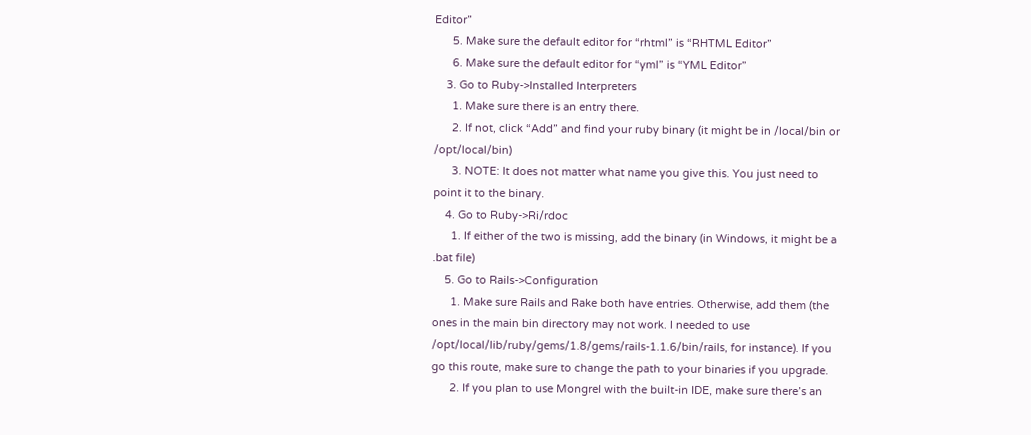Editor”
      5. Make sure the default editor for “rhtml” is “RHTML Editor”
      6. Make sure the default editor for “yml” is “YML Editor”
    3. Go to Ruby->Installed Interpreters
      1. Make sure there is an entry there.
      2. If not, click “Add” and find your ruby binary (it might be in /local/bin or /opt/local/bin)
      3. NOTE: It does not matter what name you give this. You just need to point it to the binary.
    4. Go to Ruby->Ri/rdoc
      1. If either of the two is missing, add the binary (in Windows, it might be a .bat file)
    5. Go to Rails->Configuration
      1. Make sure Rails and Rake both have entries. Otherwise, add them (the ones in the main bin directory may not work. I needed to use /opt/local/lib/ruby/gems/1.8/gems/rails-1.1.6/bin/rails, for instance). If you go this route, make sure to change the path to your binaries if you upgrade.
      2. If you plan to use Mongrel with the built-in IDE, make sure there’s an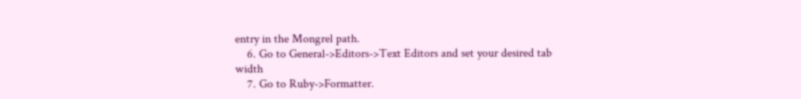entry in the Mongrel path.
    6. Go to General->Editors->Text Editors and set your desired tab width
    7. Go to Ruby->Formatter.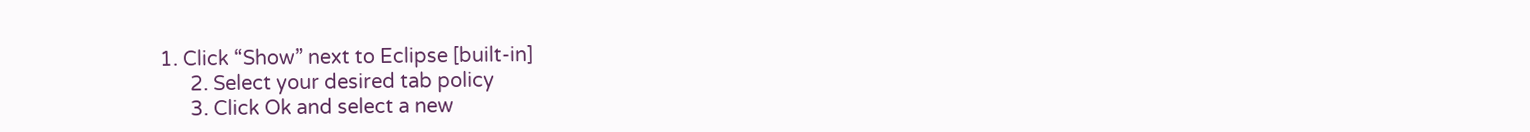1. Click “Show” next to Eclipse [built-in]
      2. Select your desired tab policy
      3. Click Ok and select a new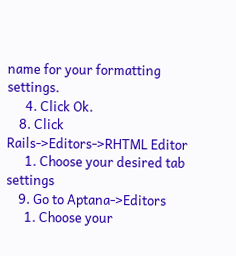name for your formatting settings.
      4. Click Ok.
    8. Click Rails->Editors->RHTML Editor
      1. Choose your desired tab settings
    9. Go to Aptana->Editors
      1. Choose your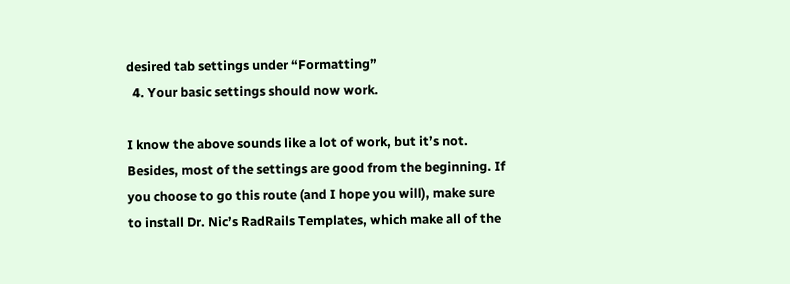desired tab settings under “Formatting”
  4. Your basic settings should now work.

I know the above sounds like a lot of work, but it’s not. Besides, most of the settings are good from the beginning. If you choose to go this route (and I hope you will), make sure to install Dr. Nic’s RadRails Templates, which make all of the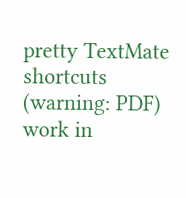pretty TextMate shortcuts (warning: PDF) work in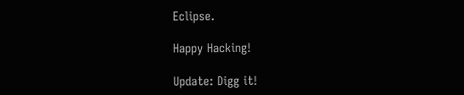Eclipse.

Happy Hacking!

Update: Digg it!